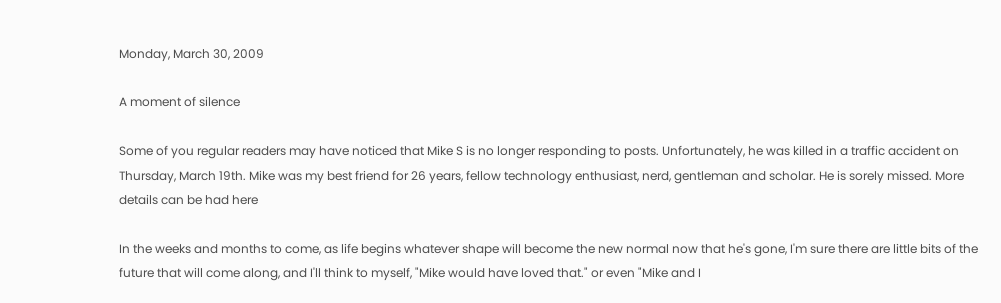Monday, March 30, 2009

A moment of silence

Some of you regular readers may have noticed that Mike S is no longer responding to posts. Unfortunately, he was killed in a traffic accident on Thursday, March 19th. Mike was my best friend for 26 years, fellow technology enthusiast, nerd, gentleman and scholar. He is sorely missed. More details can be had here

In the weeks and months to come, as life begins whatever shape will become the new normal now that he's gone, I'm sure there are little bits of the future that will come along, and I'll think to myself, "Mike would have loved that." or even "Mike and I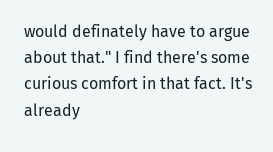would definately have to argue about that." I find there's some curious comfort in that fact. It's already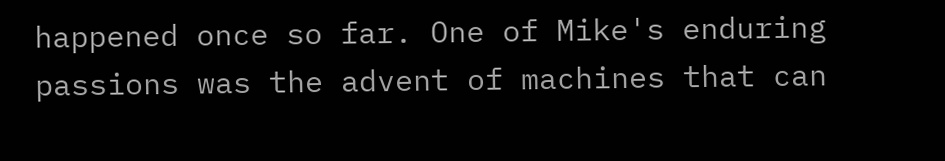happened once so far. One of Mike's enduring passions was the advent of machines that can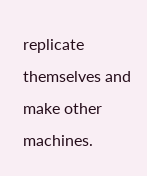replicate themselves and make other machines.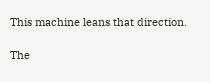This machine leans that direction.

The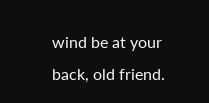wind be at your back, old friend.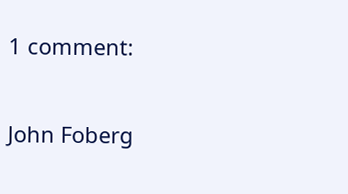1 comment:

John Foberg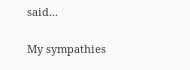said...

My sympathies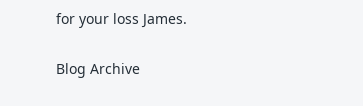for your loss James.

Blog Archive